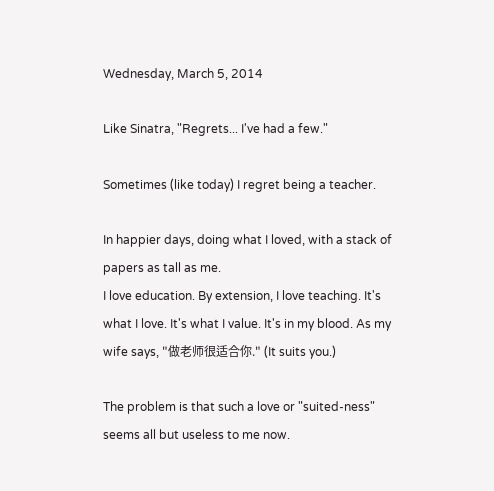Wednesday, March 5, 2014

Like Sinatra, "Regrets... I've had a few."

Sometimes (like today) I regret being a teacher.

In happier days, doing what I loved, with a stack of papers as tall as me.
I love education. By extension, I love teaching. It's what I love. It's what I value. It's in my blood. As my wife says, "做老师很适合你." (It suits you.)

The problem is that such a love or "suited-ness" seems all but useless to me now.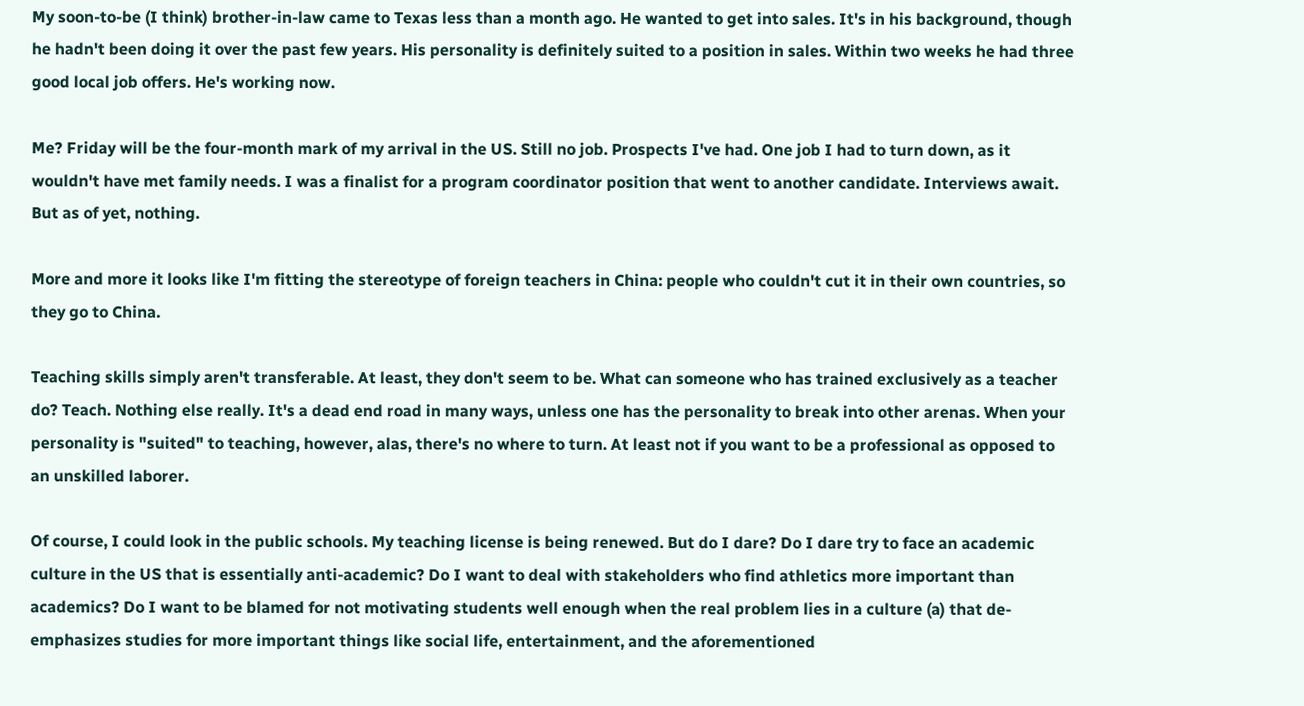My soon-to-be (I think) brother-in-law came to Texas less than a month ago. He wanted to get into sales. It's in his background, though he hadn't been doing it over the past few years. His personality is definitely suited to a position in sales. Within two weeks he had three good local job offers. He's working now.

Me? Friday will be the four-month mark of my arrival in the US. Still no job. Prospects I've had. One job I had to turn down, as it wouldn't have met family needs. I was a finalist for a program coordinator position that went to another candidate. Interviews await. But as of yet, nothing.

More and more it looks like I'm fitting the stereotype of foreign teachers in China: people who couldn't cut it in their own countries, so they go to China.

Teaching skills simply aren't transferable. At least, they don't seem to be. What can someone who has trained exclusively as a teacher do? Teach. Nothing else really. It's a dead end road in many ways, unless one has the personality to break into other arenas. When your personality is "suited" to teaching, however, alas, there's no where to turn. At least not if you want to be a professional as opposed to an unskilled laborer.

Of course, I could look in the public schools. My teaching license is being renewed. But do I dare? Do I dare try to face an academic culture in the US that is essentially anti-academic? Do I want to deal with stakeholders who find athletics more important than academics? Do I want to be blamed for not motivating students well enough when the real problem lies in a culture (a) that de-emphasizes studies for more important things like social life, entertainment, and the aforementioned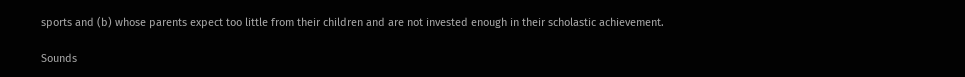sports and (b) whose parents expect too little from their children and are not invested enough in their scholastic achievement.

Sounds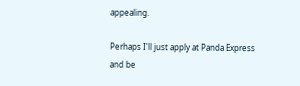appealing.

Perhaps I'll just apply at Panda Express and be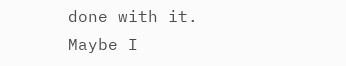done with it. Maybe I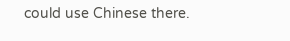could use Chinese there.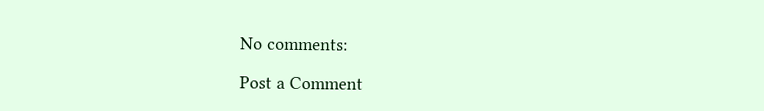No comments:

Post a Comment